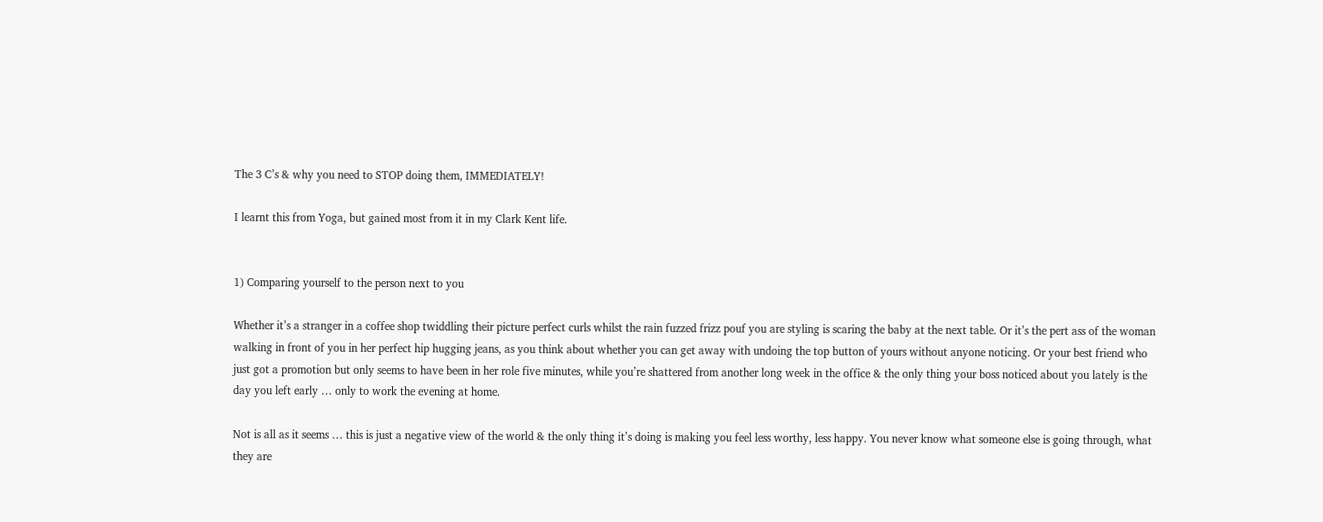The 3 C’s & why you need to STOP doing them, IMMEDIATELY!

I learnt this from Yoga, but gained most from it in my Clark Kent life.


1) Comparing yourself to the person next to you

Whether it’s a stranger in a coffee shop twiddling their picture perfect curls whilst the rain fuzzed frizz pouf you are styling is scaring the baby at the next table. Or it’s the pert ass of the woman walking in front of you in her perfect hip hugging jeans, as you think about whether you can get away with undoing the top button of yours without anyone noticing. Or your best friend who just got a promotion but only seems to have been in her role five minutes, while you’re shattered from another long week in the office & the only thing your boss noticed about you lately is the day you left early … only to work the evening at home.

Not is all as it seems … this is just a negative view of the world & the only thing it’s doing is making you feel less worthy, less happy. You never know what someone else is going through, what they are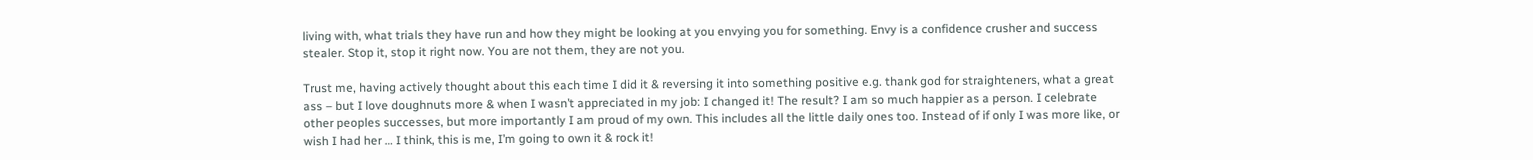living with, what trials they have run and how they might be looking at you envying you for something. Envy is a confidence crusher and success stealer. Stop it, stop it right now. You are not them, they are not you.

Trust me, having actively thought about this each time I did it & reversing it into something positive e.g. thank god for straighteners, what a great ass – but I love doughnuts more & when I wasn’t appreciated in my job: I changed it! The result? I am so much happier as a person. I celebrate other peoples successes, but more importantly I am proud of my own. This includes all the little daily ones too. Instead of if only I was more like, or wish I had her … I think, this is me, I’m going to own it & rock it!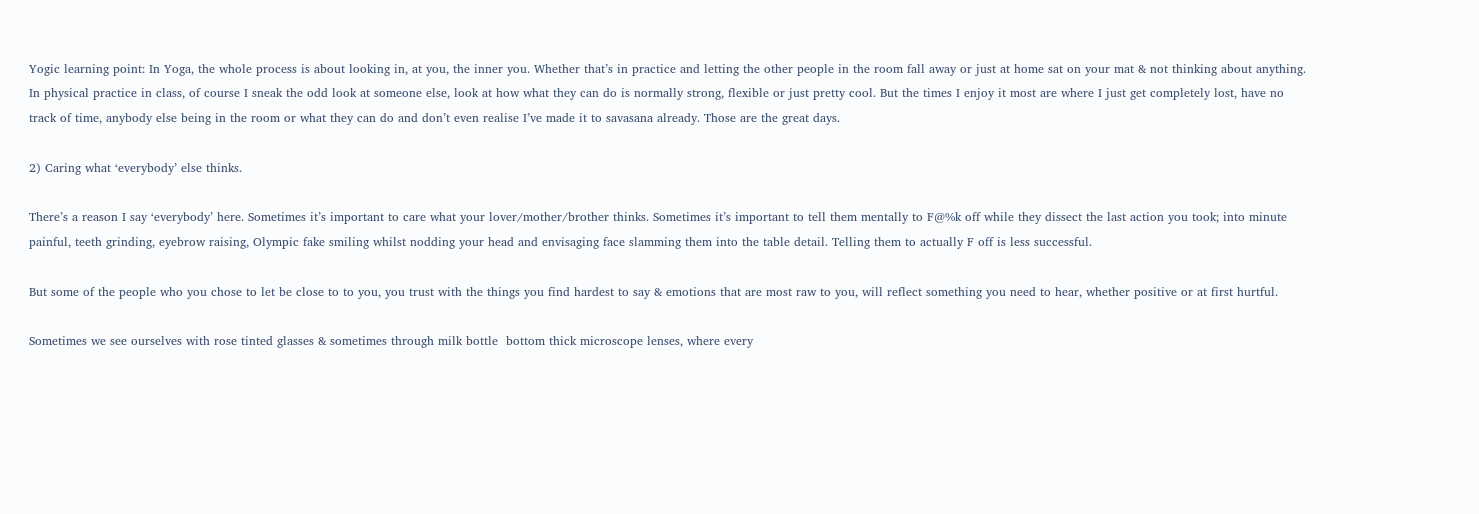Yogic learning point: In Yoga, the whole process is about looking in, at you, the inner you. Whether that’s in practice and letting the other people in the room fall away or just at home sat on your mat & not thinking about anything. In physical practice in class, of course I sneak the odd look at someone else, look at how what they can do is normally strong, flexible or just pretty cool. But the times I enjoy it most are where I just get completely lost, have no track of time, anybody else being in the room or what they can do and don’t even realise I’ve made it to savasana already. Those are the great days.

2) Caring what ‘everybody’ else thinks.

There’s a reason I say ‘everybody’ here. Sometimes it’s important to care what your lover/mother/brother thinks. Sometimes it’s important to tell them mentally to F@%k off while they dissect the last action you took; into minute painful, teeth grinding, eyebrow raising, Olympic fake smiling whilst nodding your head and envisaging face slamming them into the table detail. Telling them to actually F off is less successful.

But some of the people who you chose to let be close to to you, you trust with the things you find hardest to say & emotions that are most raw to you, will reflect something you need to hear, whether positive or at first hurtful.

Sometimes we see ourselves with rose tinted glasses & sometimes through milk bottle  bottom thick microscope lenses, where every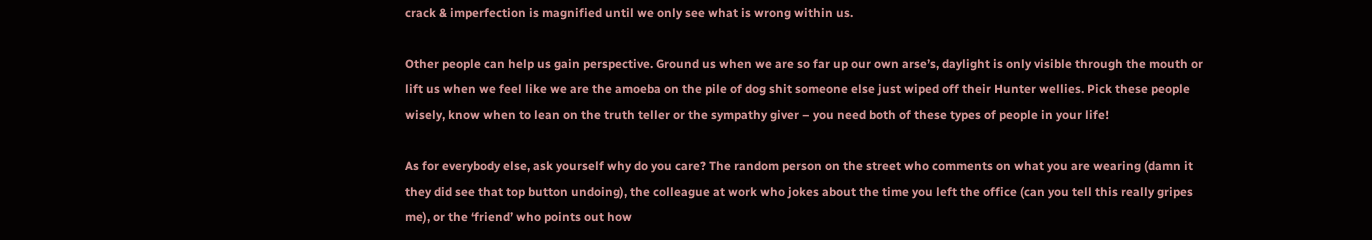crack & imperfection is magnified until we only see what is wrong within us.

Other people can help us gain perspective. Ground us when we are so far up our own arse’s, daylight is only visible through the mouth or lift us when we feel like we are the amoeba on the pile of dog shit someone else just wiped off their Hunter wellies. Pick these people wisely, know when to lean on the truth teller or the sympathy giver – you need both of these types of people in your life!

As for everybody else, ask yourself why do you care? The random person on the street who comments on what you are wearing (damn it they did see that top button undoing), the colleague at work who jokes about the time you left the office (can you tell this really gripes me), or the ‘friend’ who points out how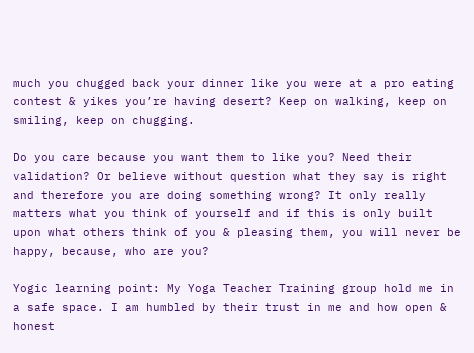much you chugged back your dinner like you were at a pro eating contest & yikes you’re having desert? Keep on walking, keep on smiling, keep on chugging.

Do you care because you want them to like you? Need their validation? Or believe without question what they say is right and therefore you are doing something wrong? It only really matters what you think of yourself and if this is only built upon what others think of you & pleasing them, you will never be happy, because, who are you?

Yogic learning point: My Yoga Teacher Training group hold me in a safe space. I am humbled by their trust in me and how open & honest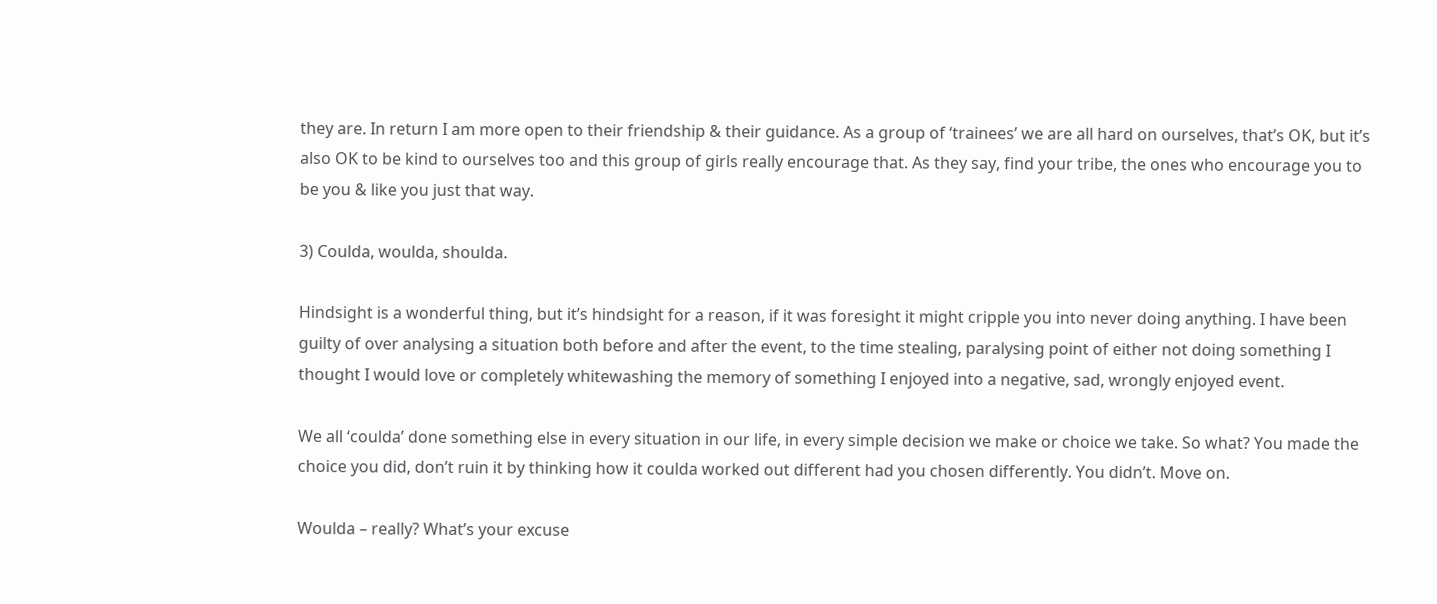they are. In return I am more open to their friendship & their guidance. As a group of ‘trainees’ we are all hard on ourselves, that’s OK, but it’s also OK to be kind to ourselves too and this group of girls really encourage that. As they say, find your tribe, the ones who encourage you to be you & like you just that way.

3) Coulda, woulda, shoulda.

Hindsight is a wonderful thing, but it’s hindsight for a reason, if it was foresight it might cripple you into never doing anything. I have been guilty of over analysing a situation both before and after the event, to the time stealing, paralysing point of either not doing something I thought I would love or completely whitewashing the memory of something I enjoyed into a negative, sad, wrongly enjoyed event.

We all ‘coulda’ done something else in every situation in our life, in every simple decision we make or choice we take. So what? You made the choice you did, don’t ruin it by thinking how it coulda worked out different had you chosen differently. You didn’t. Move on.

Woulda – really? What’s your excuse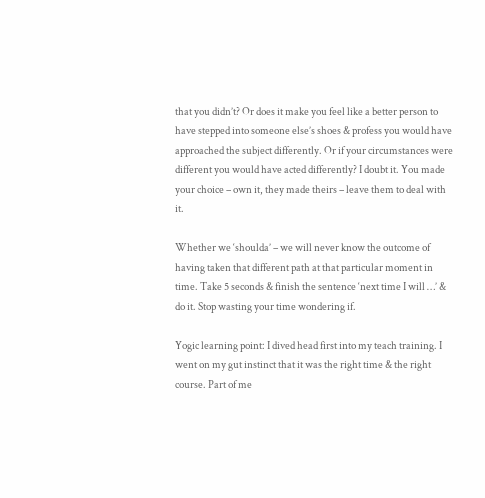that you didn’t? Or does it make you feel like a better person to have stepped into someone else’s shoes & profess you would have approached the subject differently. Or if your circumstances were different you would have acted differently? I doubt it. You made your choice – own it, they made theirs – leave them to deal with it.

Whether we ‘shoulda’ – we will never know the outcome of having taken that different path at that particular moment in time. Take 5 seconds & finish the sentence ‘next time I will …’ & do it. Stop wasting your time wondering if.

Yogic learning point: I dived head first into my teach training. I went on my gut instinct that it was the right time & the right course. Part of me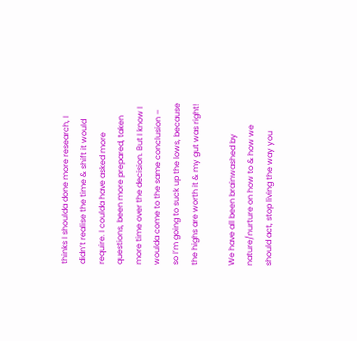thinks I shoulda done more research, I didn’t realise the time & shift it would require. I coulda have asked more questions, been more prepared, taken more time over the decision. But I know I woulda come to the same conclusion – so I’m going to suck up the lows, because the highs are worth it & my gut was right!

We have all been brainwashed by nature/nurture on how to & how we should act, stop living the way you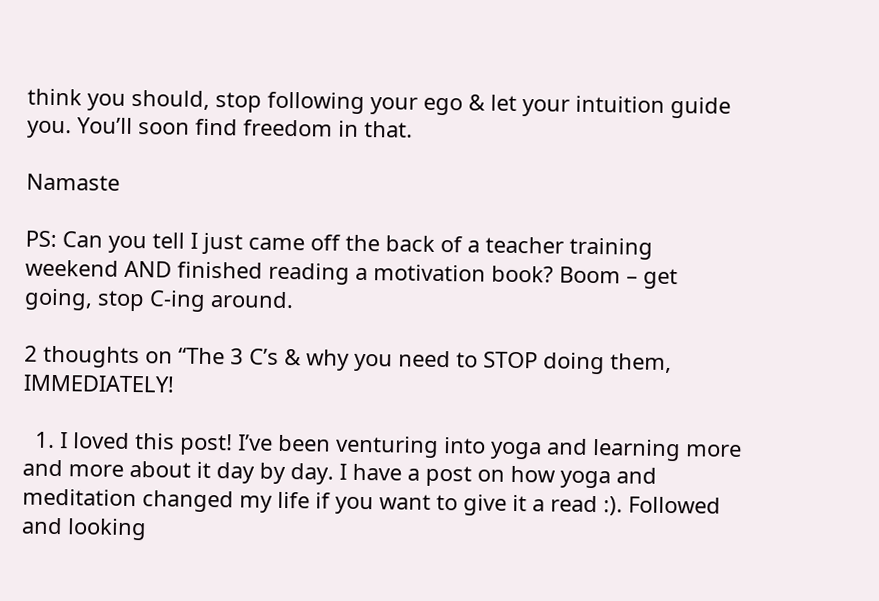think you should, stop following your ego & let your intuition guide you. You’ll soon find freedom in that.

Namaste

PS: Can you tell I just came off the back of a teacher training weekend AND finished reading a motivation book? Boom – get going, stop C-ing around.

2 thoughts on “The 3 C’s & why you need to STOP doing them, IMMEDIATELY!

  1. I loved this post! I’ve been venturing into yoga and learning more and more about it day by day. I have a post on how yoga and meditation changed my life if you want to give it a read :). Followed and looking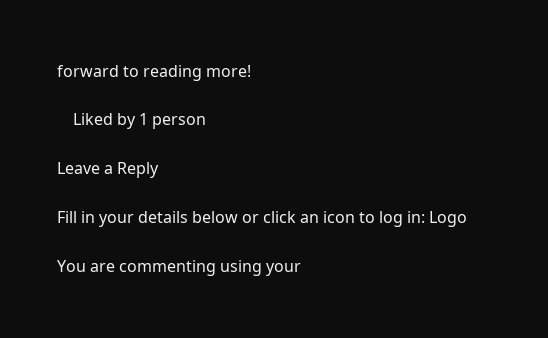forward to reading more!

    Liked by 1 person

Leave a Reply

Fill in your details below or click an icon to log in: Logo

You are commenting using your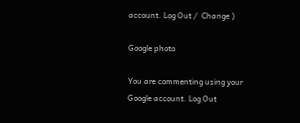account. Log Out /  Change )

Google photo

You are commenting using your Google account. Log Out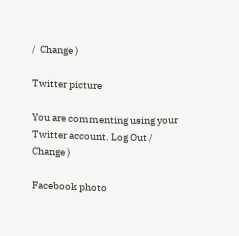/  Change )

Twitter picture

You are commenting using your Twitter account. Log Out /  Change )

Facebook photo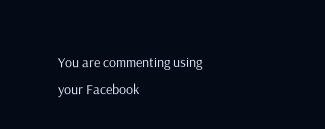You are commenting using your Facebook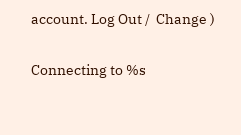account. Log Out /  Change )

Connecting to %s